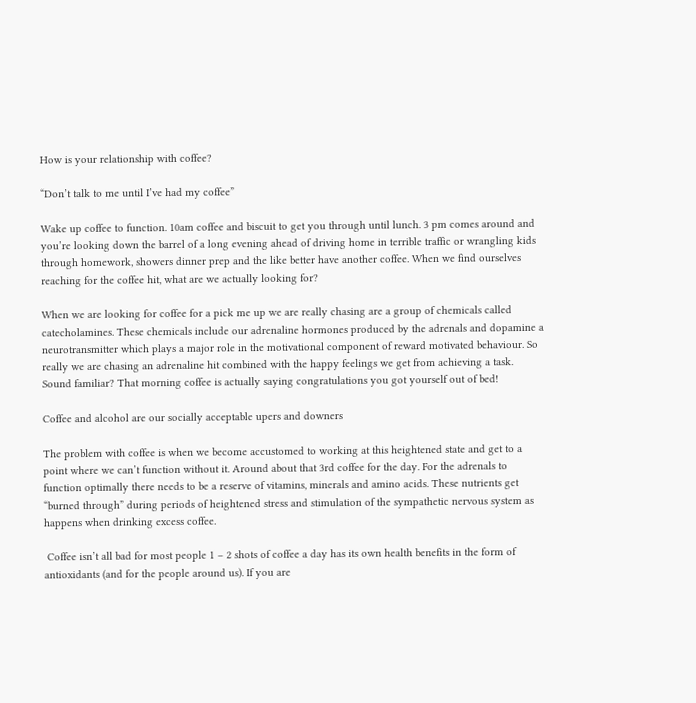How is your relationship with coffee?

“Don’t talk to me until I’ve had my coffee”

Wake up coffee to function. 10am coffee and biscuit to get you through until lunch. 3 pm comes around and you’re looking down the barrel of a long evening ahead of driving home in terrible traffic or wrangling kids through homework, showers dinner prep and the like better have another coffee. When we find ourselves reaching for the coffee hit, what are we actually looking for?

When we are looking for coffee for a pick me up we are really chasing are a group of chemicals called catecholamines. These chemicals include our adrenaline hormones produced by the adrenals and dopamine a neurotransmitter which plays a major role in the motivational component of reward motivated behaviour. So really we are chasing an adrenaline hit combined with the happy feelings we get from achieving a task. Sound familiar? That morning coffee is actually saying congratulations you got yourself out of bed!

Coffee and alcohol are our socially acceptable upers and downers

The problem with coffee is when we become accustomed to working at this heightened state and get to a point where we can’t function without it. Around about that 3rd coffee for the day. For the adrenals to function optimally there needs to be a reserve of vitamins, minerals and amino acids. These nutrients get “burned through” during periods of heightened stress and stimulation of the sympathetic nervous system as happens when drinking excess coffee.

 Coffee isn’t all bad for most people 1 – 2 shots of coffee a day has its own health benefits in the form of antioxidants (and for the people around us). If you are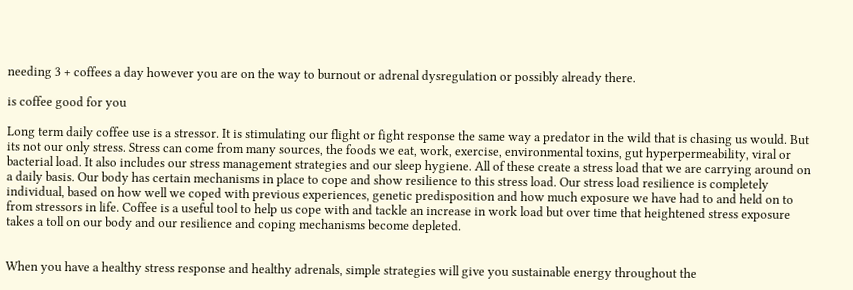needing 3 + coffees a day however you are on the way to burnout or adrenal dysregulation or possibly already there.

is coffee good for you

Long term daily coffee use is a stressor. It is stimulating our flight or fight response the same way a predator in the wild that is chasing us would. But its not our only stress. Stress can come from many sources, the foods we eat, work, exercise, environmental toxins, gut hyperpermeability, viral or bacterial load. It also includes our stress management strategies and our sleep hygiene. All of these create a stress load that we are carrying around on a daily basis. Our body has certain mechanisms in place to cope and show resilience to this stress load. Our stress load resilience is completely individual, based on how well we coped with previous experiences, genetic predisposition and how much exposure we have had to and held on to from stressors in life. Coffee is a useful tool to help us cope with and tackle an increase in work load but over time that heightened stress exposure takes a toll on our body and our resilience and coping mechanisms become depleted.


When you have a healthy stress response and healthy adrenals, simple strategies will give you sustainable energy throughout the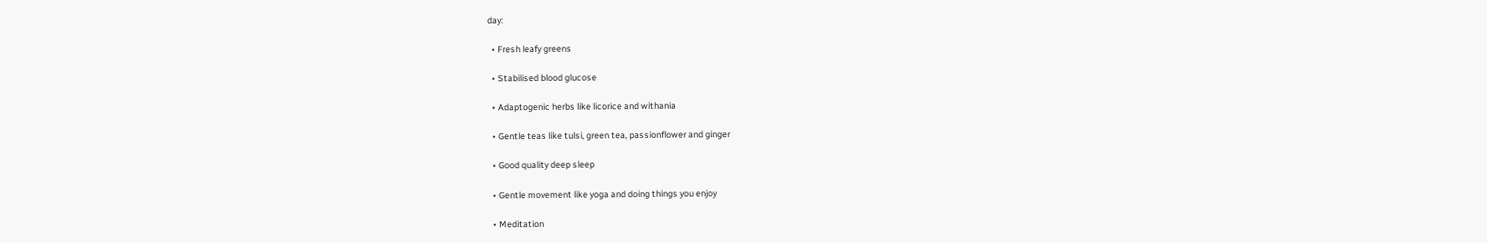day:

  • Fresh leafy greens

  • Stabilised blood glucose

  • Adaptogenic herbs like licorice and withania

  • Gentle teas like tulsi, green tea, passionflower and ginger

  • Good quality deep sleep

  • Gentle movement like yoga and doing things you enjoy

  • Meditation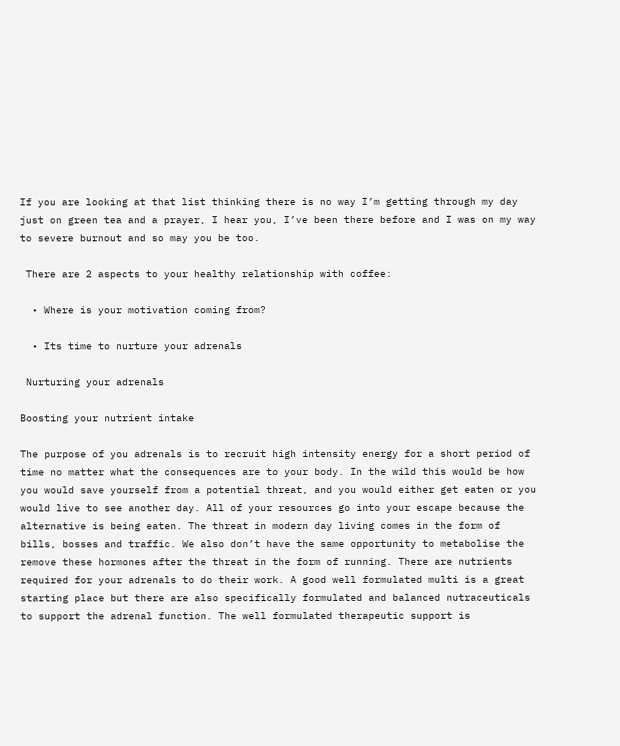If you are looking at that list thinking there is no way I’m getting through my day just on green tea and a prayer, I hear you, I’ve been there before and I was on my way to severe burnout and so may you be too.

 There are 2 aspects to your healthy relationship with coffee:

  • Where is your motivation coming from?

  • Its time to nurture your adrenals

 Nurturing your adrenals

Boosting your nutrient intake

The purpose of you adrenals is to recruit high intensity energy for a short period of time no matter what the consequences are to your body. In the wild this would be how you would save yourself from a potential threat, and you would either get eaten or you would live to see another day. All of your resources go into your escape because the alternative is being eaten. The threat in modern day living comes in the form of bills, bosses and traffic. We also don’t have the same opportunity to metabolise the remove these hormones after the threat in the form of running. There are nutrients required for your adrenals to do their work. A good well formulated multi is a great starting place but there are also specifically formulated and balanced nutraceuticals to support the adrenal function. The well formulated therapeutic support is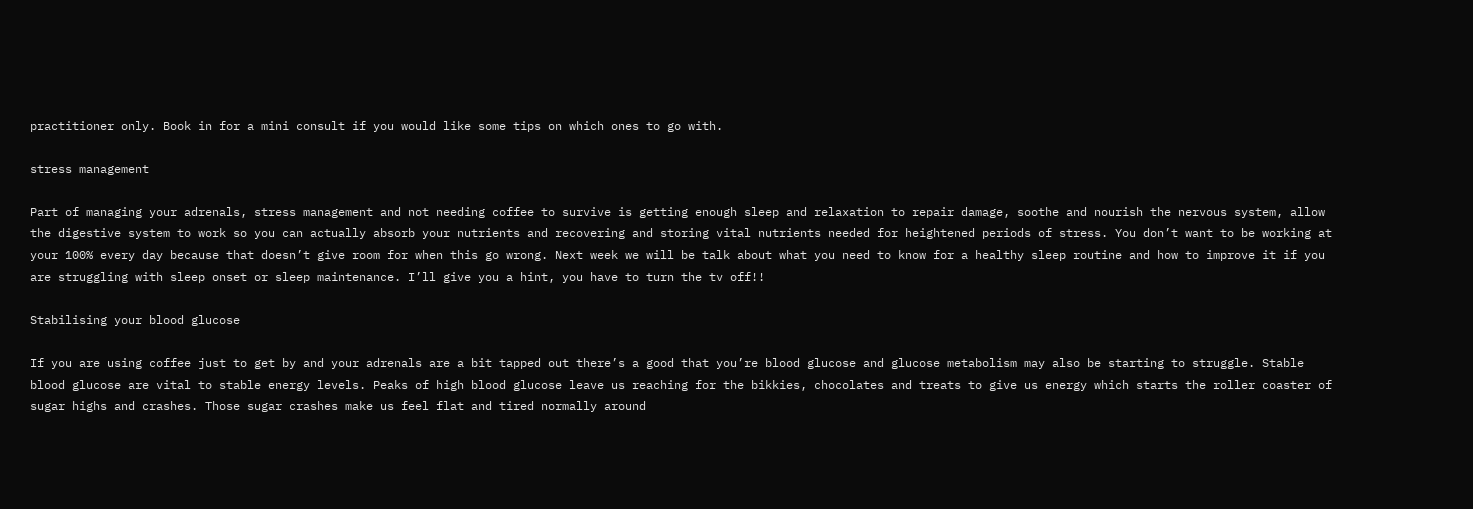practitioner only. Book in for a mini consult if you would like some tips on which ones to go with.

stress management

Part of managing your adrenals, stress management and not needing coffee to survive is getting enough sleep and relaxation to repair damage, soothe and nourish the nervous system, allow the digestive system to work so you can actually absorb your nutrients and recovering and storing vital nutrients needed for heightened periods of stress. You don’t want to be working at your 100% every day because that doesn’t give room for when this go wrong. Next week we will be talk about what you need to know for a healthy sleep routine and how to improve it if you are struggling with sleep onset or sleep maintenance. I’ll give you a hint, you have to turn the tv off!!

Stabilising your blood glucose

If you are using coffee just to get by and your adrenals are a bit tapped out there’s a good that you’re blood glucose and glucose metabolism may also be starting to struggle. Stable blood glucose are vital to stable energy levels. Peaks of high blood glucose leave us reaching for the bikkies, chocolates and treats to give us energy which starts the roller coaster of sugar highs and crashes. Those sugar crashes make us feel flat and tired normally around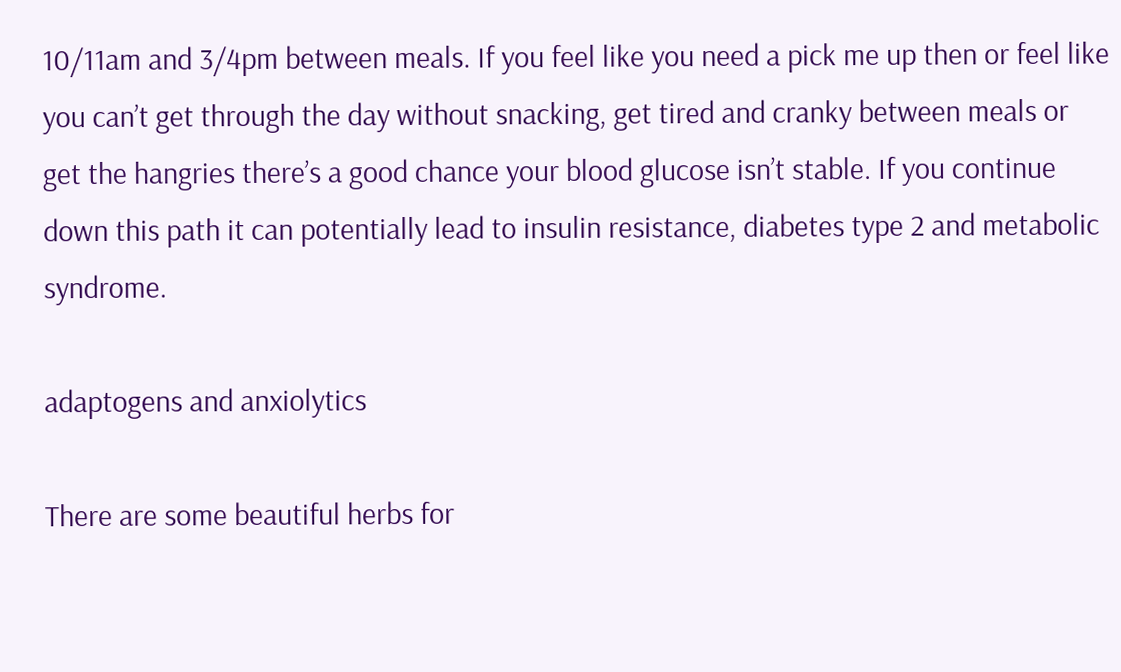10/11am and 3/4pm between meals. If you feel like you need a pick me up then or feel like you can’t get through the day without snacking, get tired and cranky between meals or get the hangries there’s a good chance your blood glucose isn’t stable. If you continue down this path it can potentially lead to insulin resistance, diabetes type 2 and metabolic syndrome.

adaptogens and anxiolytics

There are some beautiful herbs for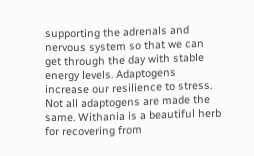supporting the adrenals and nervous system so that we can get through the day with stable energy levels. Adaptogens increase our resilience to stress. Not all adaptogens are made the same. Withania is a beautiful herb for recovering from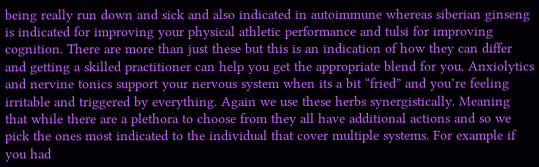being really run down and sick and also indicated in autoimmune whereas siberian ginseng is indicated for improving your physical athletic performance and tulsi for improving cognition. There are more than just these but this is an indication of how they can differ and getting a skilled practitioner can help you get the appropriate blend for you. Anxiolytics and nervine tonics support your nervous system when its a bit “fried” and you’re feeling irritable and triggered by everything. Again we use these herbs synergistically. Meaning that while there are a plethora to choose from they all have additional actions and so we pick the ones most indicated to the individual that cover multiple systems. For example if you had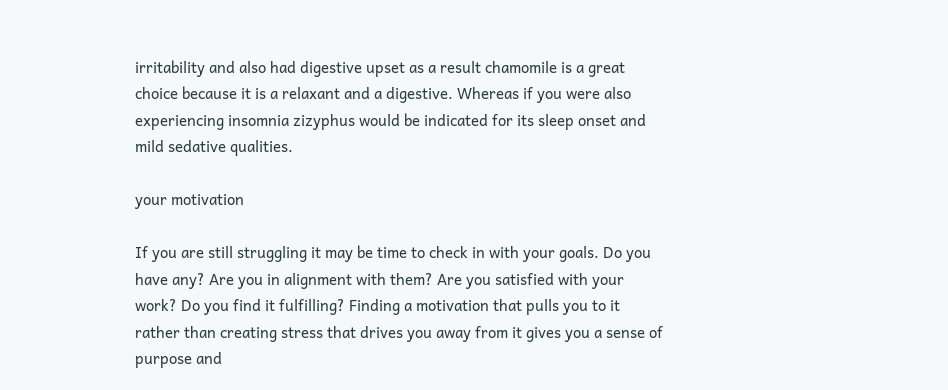irritability and also had digestive upset as a result chamomile is a great choice because it is a relaxant and a digestive. Whereas if you were also experiencing insomnia zizyphus would be indicated for its sleep onset and mild sedative qualities.

your motivation

If you are still struggling it may be time to check in with your goals. Do you have any? Are you in alignment with them? Are you satisfied with your work? Do you find it fulfilling? Finding a motivation that pulls you to it rather than creating stress that drives you away from it gives you a sense of purpose and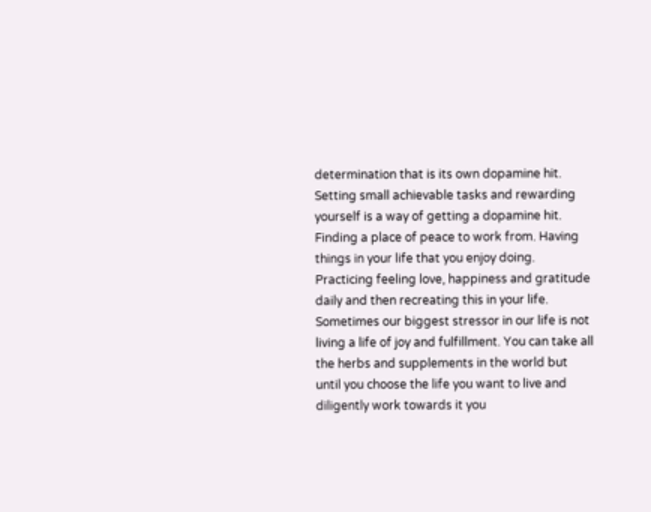determination that is its own dopamine hit. Setting small achievable tasks and rewarding yourself is a way of getting a dopamine hit. Finding a place of peace to work from. Having things in your life that you enjoy doing. Practicing feeling love, happiness and gratitude daily and then recreating this in your life. Sometimes our biggest stressor in our life is not living a life of joy and fulfillment. You can take all the herbs and supplements in the world but until you choose the life you want to live and diligently work towards it you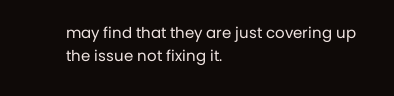may find that they are just covering up the issue not fixing it.